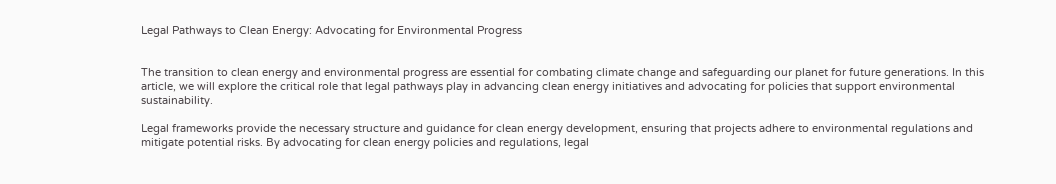Legal Pathways to Clean Energy: Advocating for Environmental Progress


The transition to clean energy and environmental progress are essential for combating climate change and safeguarding our planet for future generations. In this article, we will explore the critical role that legal pathways play in advancing clean energy initiatives and advocating for policies that support environmental sustainability.

Legal frameworks provide the necessary structure and guidance for clean energy development, ensuring that projects adhere to environmental regulations and mitigate potential risks. By advocating for clean energy policies and regulations, legal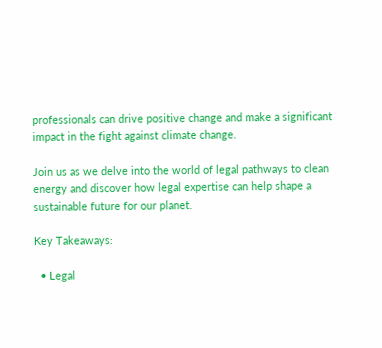professionals can drive positive change and make a significant impact in the fight against climate change.

Join us as we delve into the world of legal pathways to clean energy and discover how legal expertise can help shape a sustainable future for our planet.

Key Takeaways:

  • Legal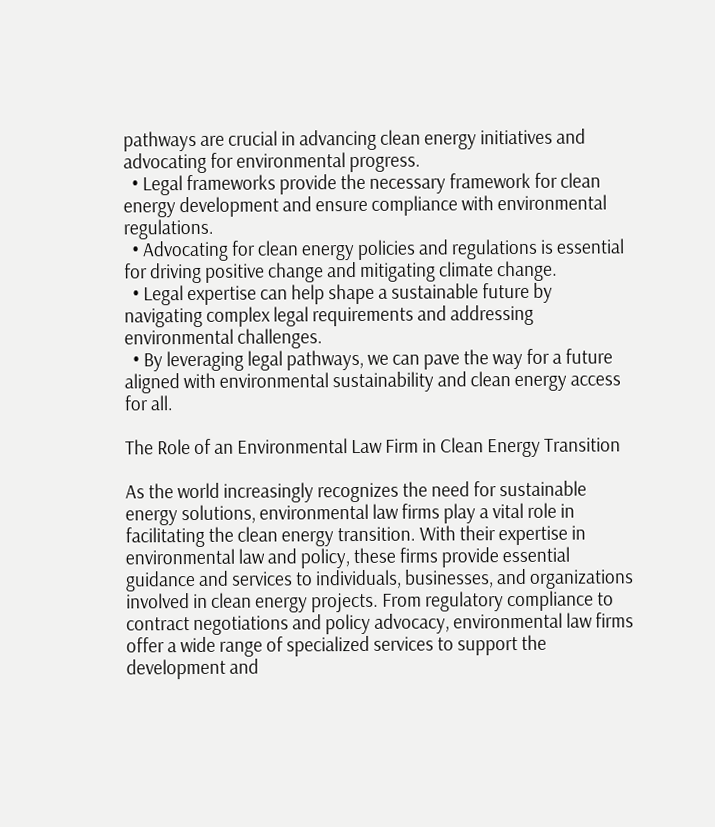pathways are crucial in advancing clean energy initiatives and advocating for environmental progress.
  • Legal frameworks provide the necessary framework for clean energy development and ensure compliance with environmental regulations.
  • Advocating for clean energy policies and regulations is essential for driving positive change and mitigating climate change.
  • Legal expertise can help shape a sustainable future by navigating complex legal requirements and addressing environmental challenges.
  • By leveraging legal pathways, we can pave the way for a future aligned with environmental sustainability and clean energy access for all.

The Role of an Environmental Law Firm in Clean Energy Transition

As the world increasingly recognizes the need for sustainable energy solutions, environmental law firms play a vital role in facilitating the clean energy transition. With their expertise in environmental law and policy, these firms provide essential guidance and services to individuals, businesses, and organizations involved in clean energy projects. From regulatory compliance to contract negotiations and policy advocacy, environmental law firms offer a wide range of specialized services to support the development and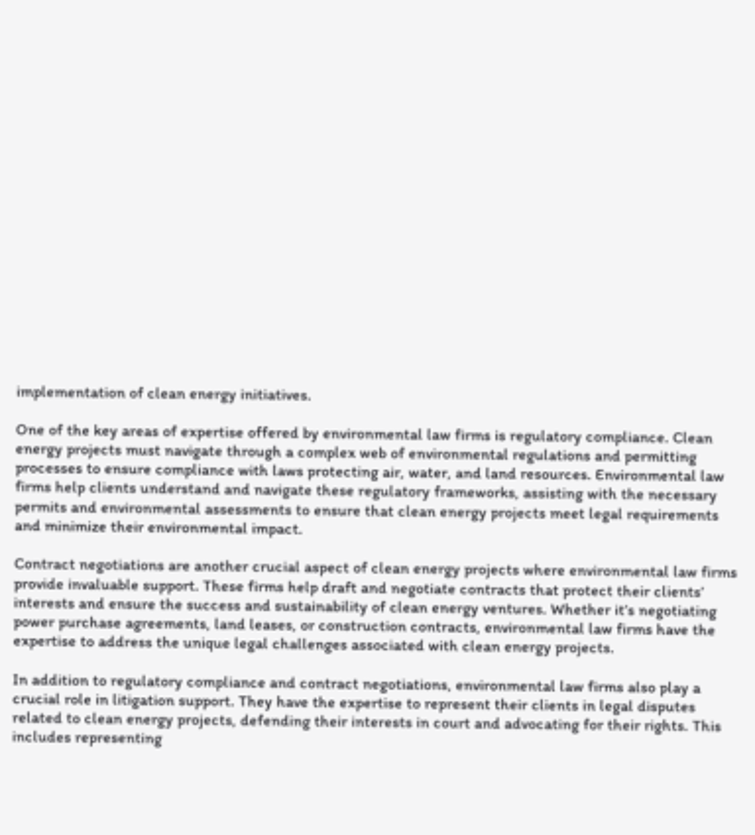implementation of clean energy initiatives.

One of the key areas of expertise offered by environmental law firms is regulatory compliance. Clean energy projects must navigate through a complex web of environmental regulations and permitting processes to ensure compliance with laws protecting air, water, and land resources. Environmental law firms help clients understand and navigate these regulatory frameworks, assisting with the necessary permits and environmental assessments to ensure that clean energy projects meet legal requirements and minimize their environmental impact.

Contract negotiations are another crucial aspect of clean energy projects where environmental law firms provide invaluable support. These firms help draft and negotiate contracts that protect their clients’ interests and ensure the success and sustainability of clean energy ventures. Whether it’s negotiating power purchase agreements, land leases, or construction contracts, environmental law firms have the expertise to address the unique legal challenges associated with clean energy projects.

In addition to regulatory compliance and contract negotiations, environmental law firms also play a crucial role in litigation support. They have the expertise to represent their clients in legal disputes related to clean energy projects, defending their interests in court and advocating for their rights. This includes representing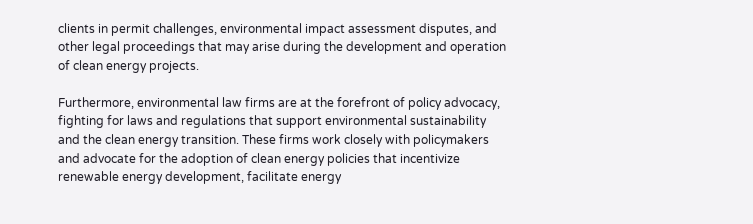clients in permit challenges, environmental impact assessment disputes, and other legal proceedings that may arise during the development and operation of clean energy projects.

Furthermore, environmental law firms are at the forefront of policy advocacy, fighting for laws and regulations that support environmental sustainability and the clean energy transition. These firms work closely with policymakers and advocate for the adoption of clean energy policies that incentivize renewable energy development, facilitate energy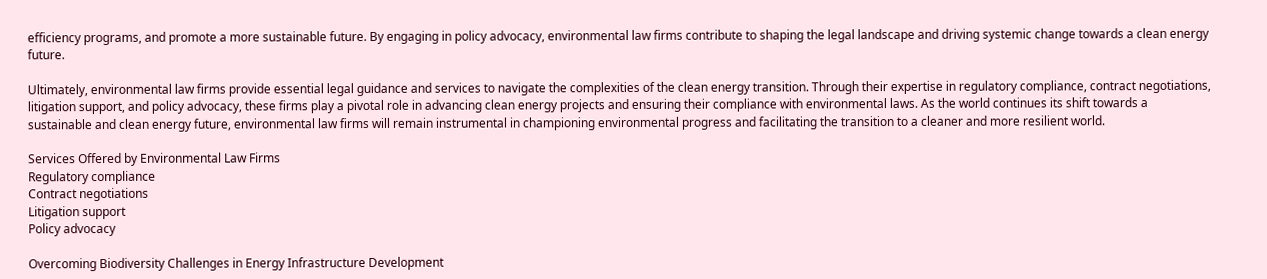efficiency programs, and promote a more sustainable future. By engaging in policy advocacy, environmental law firms contribute to shaping the legal landscape and driving systemic change towards a clean energy future.

Ultimately, environmental law firms provide essential legal guidance and services to navigate the complexities of the clean energy transition. Through their expertise in regulatory compliance, contract negotiations, litigation support, and policy advocacy, these firms play a pivotal role in advancing clean energy projects and ensuring their compliance with environmental laws. As the world continues its shift towards a sustainable and clean energy future, environmental law firms will remain instrumental in championing environmental progress and facilitating the transition to a cleaner and more resilient world.

Services Offered by Environmental Law Firms
Regulatory compliance
Contract negotiations
Litigation support
Policy advocacy

Overcoming Biodiversity Challenges in Energy Infrastructure Development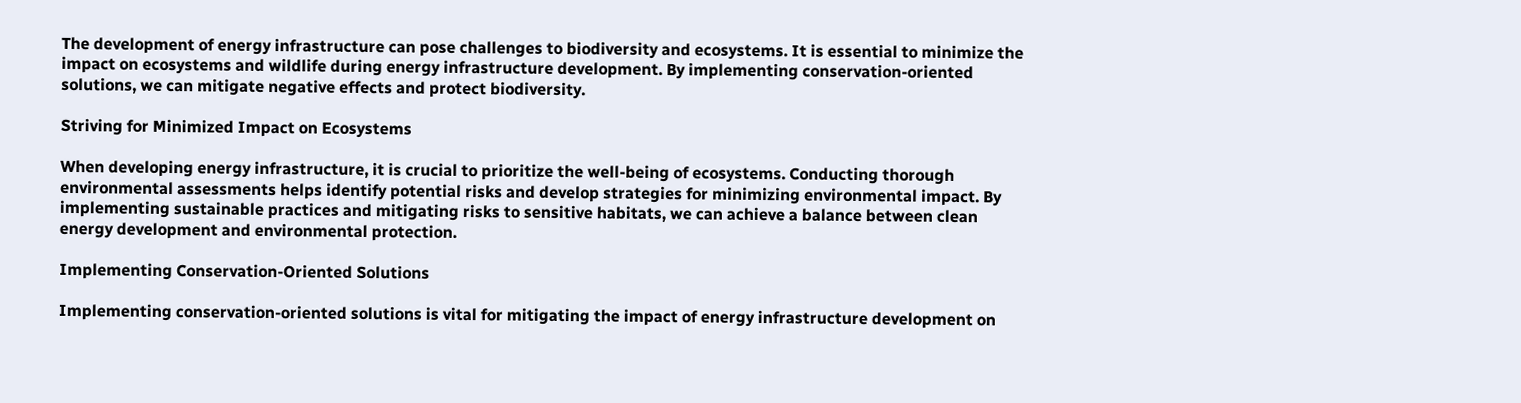The development of energy infrastructure can pose challenges to biodiversity and ecosystems. It is essential to minimize the impact on ecosystems and wildlife during energy infrastructure development. By implementing conservation-oriented solutions, we can mitigate negative effects and protect biodiversity.

Striving for Minimized Impact on Ecosystems

When developing energy infrastructure, it is crucial to prioritize the well-being of ecosystems. Conducting thorough environmental assessments helps identify potential risks and develop strategies for minimizing environmental impact. By implementing sustainable practices and mitigating risks to sensitive habitats, we can achieve a balance between clean energy development and environmental protection.

Implementing Conservation-Oriented Solutions

Implementing conservation-oriented solutions is vital for mitigating the impact of energy infrastructure development on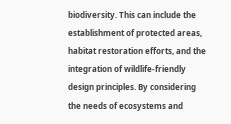biodiversity. This can include the establishment of protected areas, habitat restoration efforts, and the integration of wildlife-friendly design principles. By considering the needs of ecosystems and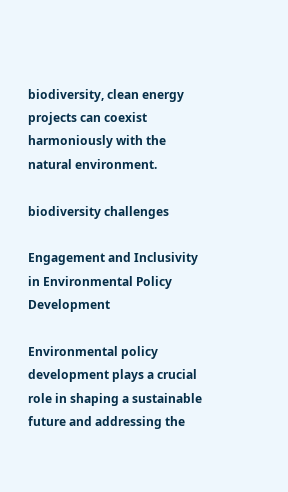biodiversity, clean energy projects can coexist harmoniously with the natural environment.

biodiversity challenges

Engagement and Inclusivity in Environmental Policy Development

Environmental policy development plays a crucial role in shaping a sustainable future and addressing the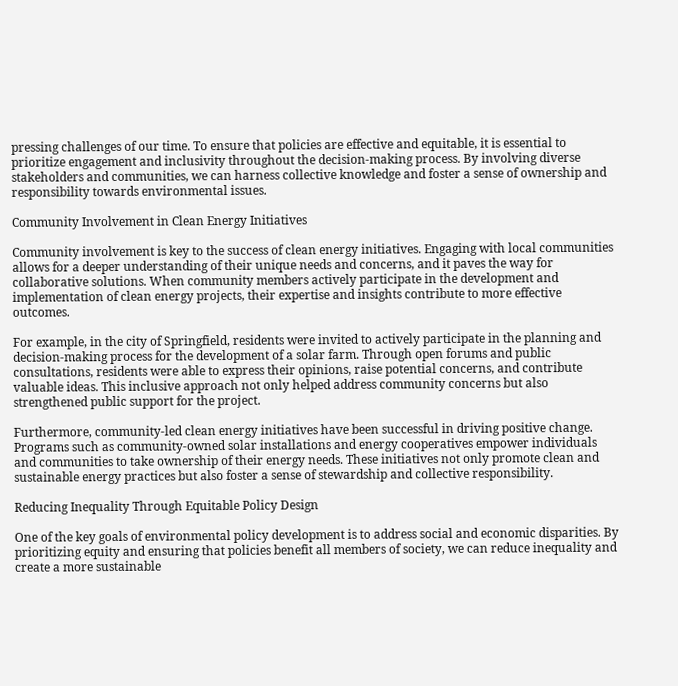pressing challenges of our time. To ensure that policies are effective and equitable, it is essential to prioritize engagement and inclusivity throughout the decision-making process. By involving diverse stakeholders and communities, we can harness collective knowledge and foster a sense of ownership and responsibility towards environmental issues.

Community Involvement in Clean Energy Initiatives

Community involvement is key to the success of clean energy initiatives. Engaging with local communities allows for a deeper understanding of their unique needs and concerns, and it paves the way for collaborative solutions. When community members actively participate in the development and implementation of clean energy projects, their expertise and insights contribute to more effective outcomes.

For example, in the city of Springfield, residents were invited to actively participate in the planning and decision-making process for the development of a solar farm. Through open forums and public consultations, residents were able to express their opinions, raise potential concerns, and contribute valuable ideas. This inclusive approach not only helped address community concerns but also strengthened public support for the project.

Furthermore, community-led clean energy initiatives have been successful in driving positive change. Programs such as community-owned solar installations and energy cooperatives empower individuals and communities to take ownership of their energy needs. These initiatives not only promote clean and sustainable energy practices but also foster a sense of stewardship and collective responsibility.

Reducing Inequality Through Equitable Policy Design

One of the key goals of environmental policy development is to address social and economic disparities. By prioritizing equity and ensuring that policies benefit all members of society, we can reduce inequality and create a more sustainable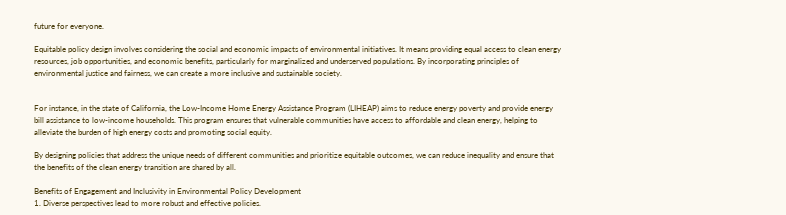future for everyone.

Equitable policy design involves considering the social and economic impacts of environmental initiatives. It means providing equal access to clean energy resources, job opportunities, and economic benefits, particularly for marginalized and underserved populations. By incorporating principles of environmental justice and fairness, we can create a more inclusive and sustainable society.


For instance, in the state of California, the Low-Income Home Energy Assistance Program (LIHEAP) aims to reduce energy poverty and provide energy bill assistance to low-income households. This program ensures that vulnerable communities have access to affordable and clean energy, helping to alleviate the burden of high energy costs and promoting social equity.

By designing policies that address the unique needs of different communities and prioritize equitable outcomes, we can reduce inequality and ensure that the benefits of the clean energy transition are shared by all.

Benefits of Engagement and Inclusivity in Environmental Policy Development
1. Diverse perspectives lead to more robust and effective policies.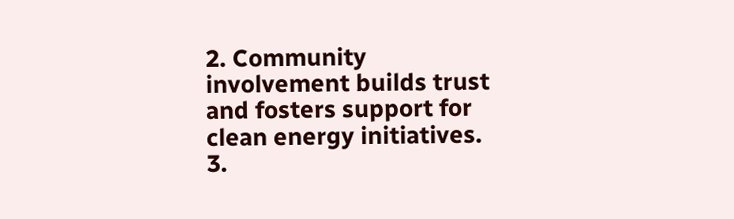2. Community involvement builds trust and fosters support for clean energy initiatives.
3.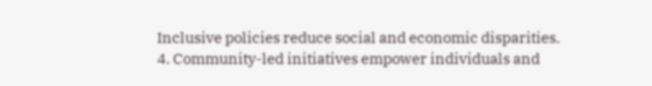Inclusive policies reduce social and economic disparities.
4. Community-led initiatives empower individuals and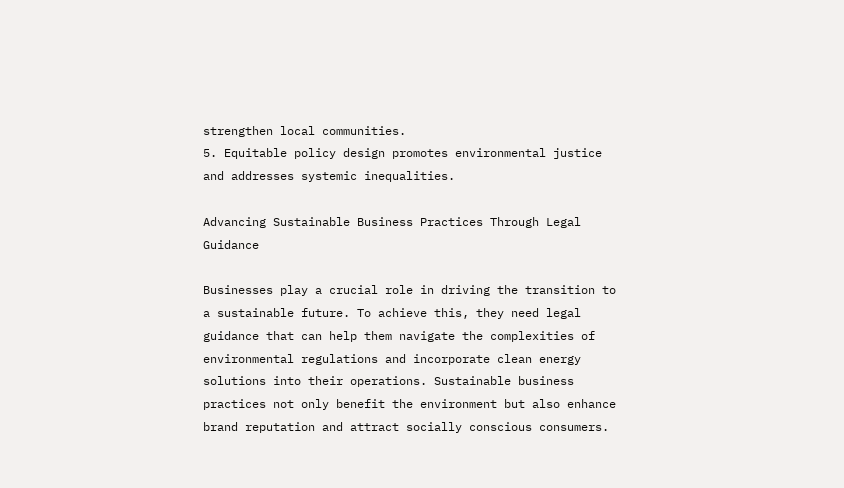strengthen local communities.
5. Equitable policy design promotes environmental justice and addresses systemic inequalities.

Advancing Sustainable Business Practices Through Legal Guidance

Businesses play a crucial role in driving the transition to a sustainable future. To achieve this, they need legal guidance that can help them navigate the complexities of environmental regulations and incorporate clean energy solutions into their operations. Sustainable business practices not only benefit the environment but also enhance brand reputation and attract socially conscious consumers.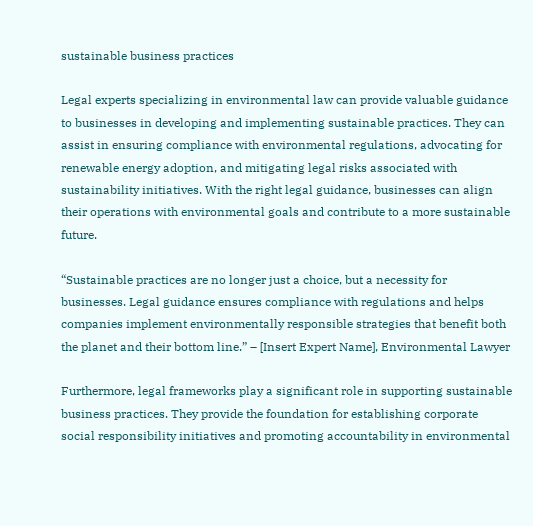sustainable business practices

Legal experts specializing in environmental law can provide valuable guidance to businesses in developing and implementing sustainable practices. They can assist in ensuring compliance with environmental regulations, advocating for renewable energy adoption, and mitigating legal risks associated with sustainability initiatives. With the right legal guidance, businesses can align their operations with environmental goals and contribute to a more sustainable future.

“Sustainable practices are no longer just a choice, but a necessity for businesses. Legal guidance ensures compliance with regulations and helps companies implement environmentally responsible strategies that benefit both the planet and their bottom line.” – [Insert Expert Name], Environmental Lawyer

Furthermore, legal frameworks play a significant role in supporting sustainable business practices. They provide the foundation for establishing corporate social responsibility initiatives and promoting accountability in environmental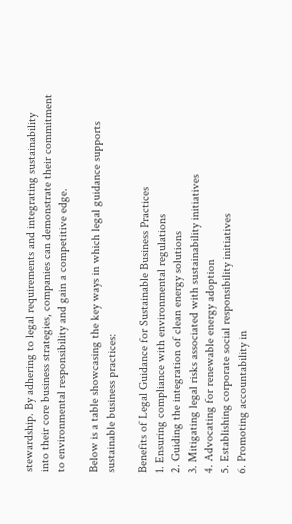stewardship. By adhering to legal requirements and integrating sustainability into their core business strategies, companies can demonstrate their commitment to environmental responsibility and gain a competitive edge.

Below is a table showcasing the key ways in which legal guidance supports sustainable business practices:

Benefits of Legal Guidance for Sustainable Business Practices
1. Ensuring compliance with environmental regulations
2. Guiding the integration of clean energy solutions
3. Mitigating legal risks associated with sustainability initiatives
4. Advocating for renewable energy adoption
5. Establishing corporate social responsibility initiatives
6. Promoting accountability in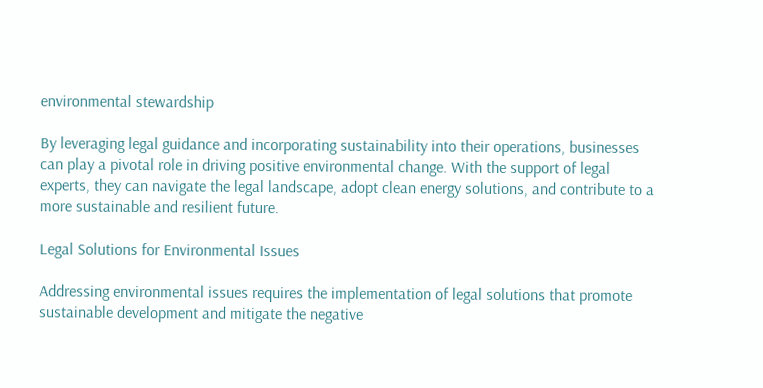environmental stewardship

By leveraging legal guidance and incorporating sustainability into their operations, businesses can play a pivotal role in driving positive environmental change. With the support of legal experts, they can navigate the legal landscape, adopt clean energy solutions, and contribute to a more sustainable and resilient future.

Legal Solutions for Environmental Issues

Addressing environmental issues requires the implementation of legal solutions that promote sustainable development and mitigate the negative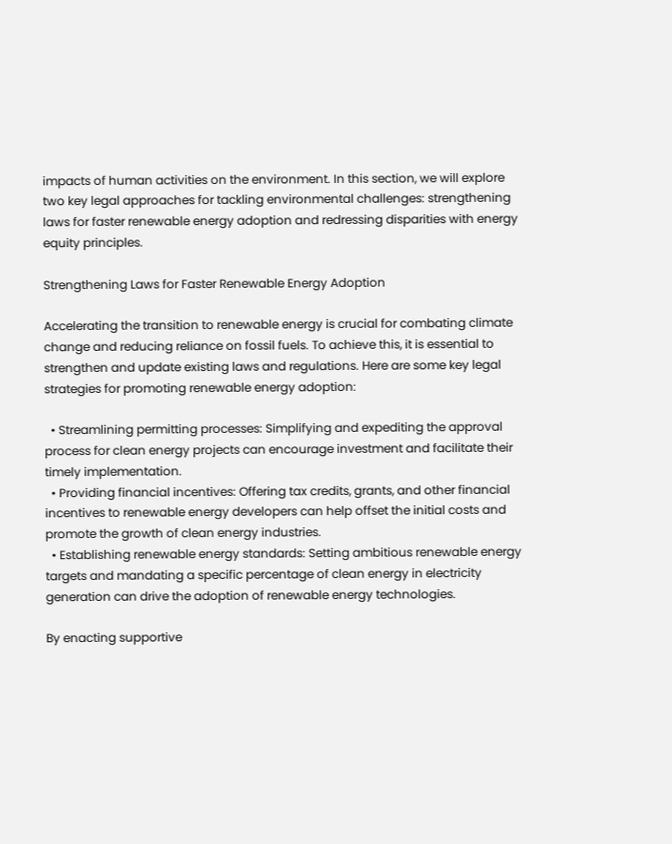impacts of human activities on the environment. In this section, we will explore two key legal approaches for tackling environmental challenges: strengthening laws for faster renewable energy adoption and redressing disparities with energy equity principles.

Strengthening Laws for Faster Renewable Energy Adoption

Accelerating the transition to renewable energy is crucial for combating climate change and reducing reliance on fossil fuels. To achieve this, it is essential to strengthen and update existing laws and regulations. Here are some key legal strategies for promoting renewable energy adoption:

  • Streamlining permitting processes: Simplifying and expediting the approval process for clean energy projects can encourage investment and facilitate their timely implementation.
  • Providing financial incentives: Offering tax credits, grants, and other financial incentives to renewable energy developers can help offset the initial costs and promote the growth of clean energy industries.
  • Establishing renewable energy standards: Setting ambitious renewable energy targets and mandating a specific percentage of clean energy in electricity generation can drive the adoption of renewable energy technologies.

By enacting supportive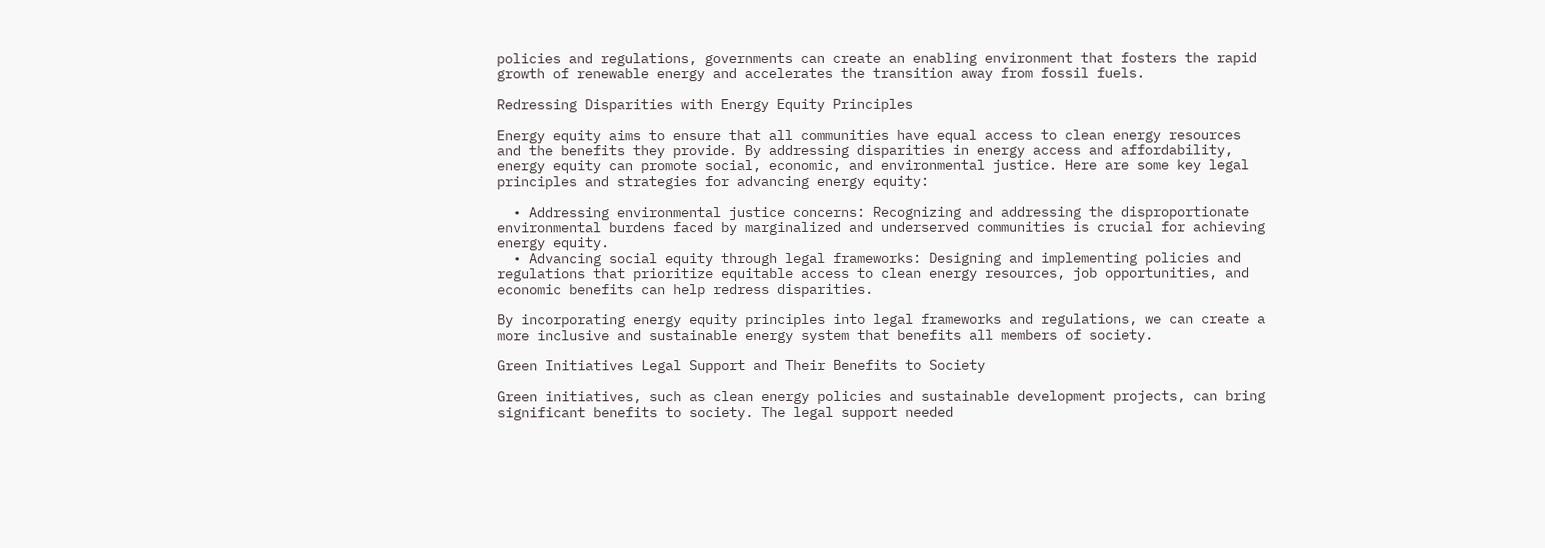policies and regulations, governments can create an enabling environment that fosters the rapid growth of renewable energy and accelerates the transition away from fossil fuels.

Redressing Disparities with Energy Equity Principles

Energy equity aims to ensure that all communities have equal access to clean energy resources and the benefits they provide. By addressing disparities in energy access and affordability, energy equity can promote social, economic, and environmental justice. Here are some key legal principles and strategies for advancing energy equity:

  • Addressing environmental justice concerns: Recognizing and addressing the disproportionate environmental burdens faced by marginalized and underserved communities is crucial for achieving energy equity.
  • Advancing social equity through legal frameworks: Designing and implementing policies and regulations that prioritize equitable access to clean energy resources, job opportunities, and economic benefits can help redress disparities.

By incorporating energy equity principles into legal frameworks and regulations, we can create a more inclusive and sustainable energy system that benefits all members of society.

Green Initiatives Legal Support and Their Benefits to Society

Green initiatives, such as clean energy policies and sustainable development projects, can bring significant benefits to society. The legal support needed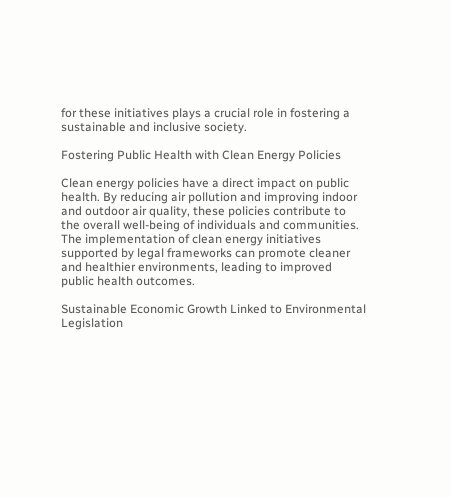for these initiatives plays a crucial role in fostering a sustainable and inclusive society.

Fostering Public Health with Clean Energy Policies

Clean energy policies have a direct impact on public health. By reducing air pollution and improving indoor and outdoor air quality, these policies contribute to the overall well-being of individuals and communities. The implementation of clean energy initiatives supported by legal frameworks can promote cleaner and healthier environments, leading to improved public health outcomes.

Sustainable Economic Growth Linked to Environmental Legislation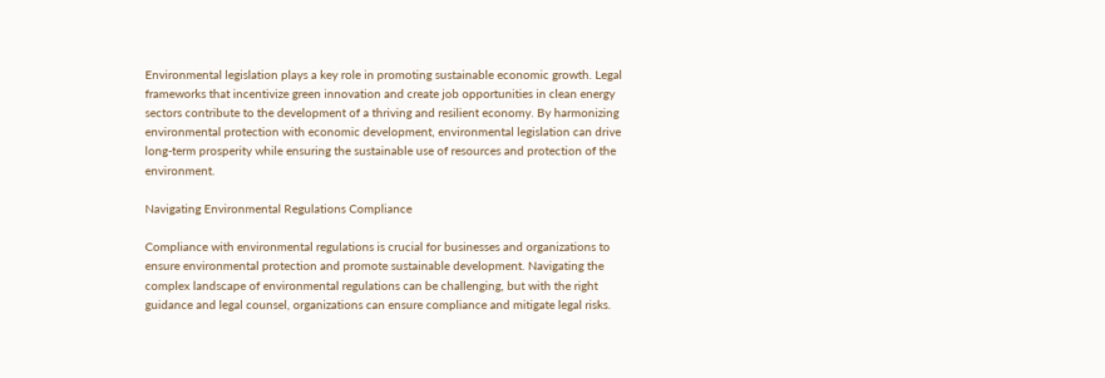Environmental legislation plays a key role in promoting sustainable economic growth. Legal frameworks that incentivize green innovation and create job opportunities in clean energy sectors contribute to the development of a thriving and resilient economy. By harmonizing environmental protection with economic development, environmental legislation can drive long-term prosperity while ensuring the sustainable use of resources and protection of the environment.

Navigating Environmental Regulations Compliance

Compliance with environmental regulations is crucial for businesses and organizations to ensure environmental protection and promote sustainable development. Navigating the complex landscape of environmental regulations can be challenging, but with the right guidance and legal counsel, organizations can ensure compliance and mitigate legal risks.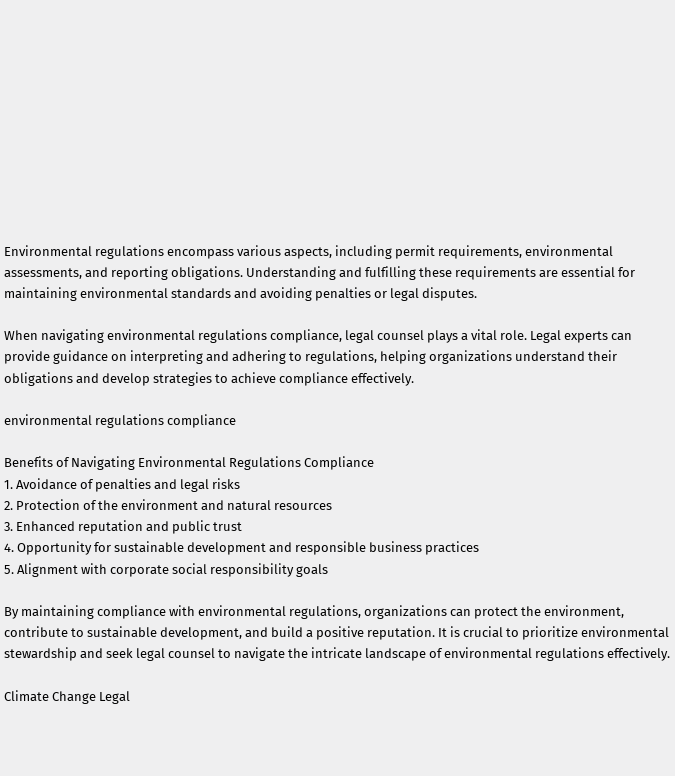Environmental regulations encompass various aspects, including permit requirements, environmental assessments, and reporting obligations. Understanding and fulfilling these requirements are essential for maintaining environmental standards and avoiding penalties or legal disputes.

When navigating environmental regulations compliance, legal counsel plays a vital role. Legal experts can provide guidance on interpreting and adhering to regulations, helping organizations understand their obligations and develop strategies to achieve compliance effectively.

environmental regulations compliance

Benefits of Navigating Environmental Regulations Compliance
1. Avoidance of penalties and legal risks
2. Protection of the environment and natural resources
3. Enhanced reputation and public trust
4. Opportunity for sustainable development and responsible business practices
5. Alignment with corporate social responsibility goals

By maintaining compliance with environmental regulations, organizations can protect the environment, contribute to sustainable development, and build a positive reputation. It is crucial to prioritize environmental stewardship and seek legal counsel to navigate the intricate landscape of environmental regulations effectively.

Climate Change Legal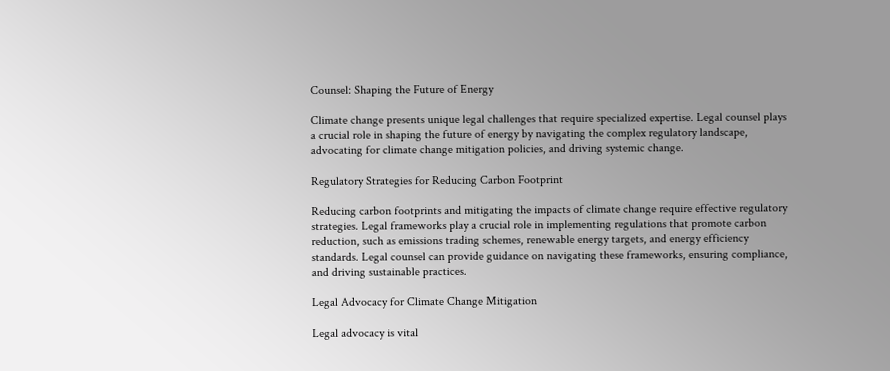Counsel: Shaping the Future of Energy

Climate change presents unique legal challenges that require specialized expertise. Legal counsel plays a crucial role in shaping the future of energy by navigating the complex regulatory landscape, advocating for climate change mitigation policies, and driving systemic change.

Regulatory Strategies for Reducing Carbon Footprint

Reducing carbon footprints and mitigating the impacts of climate change require effective regulatory strategies. Legal frameworks play a crucial role in implementing regulations that promote carbon reduction, such as emissions trading schemes, renewable energy targets, and energy efficiency standards. Legal counsel can provide guidance on navigating these frameworks, ensuring compliance, and driving sustainable practices.

Legal Advocacy for Climate Change Mitigation

Legal advocacy is vital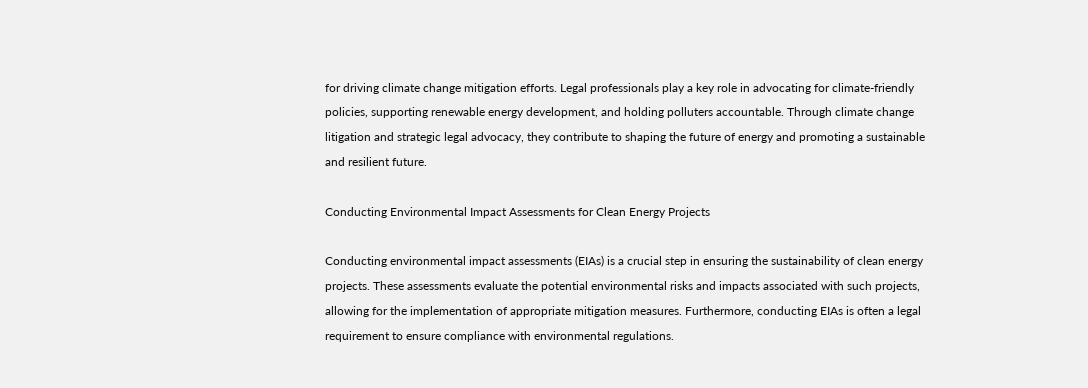for driving climate change mitigation efforts. Legal professionals play a key role in advocating for climate-friendly policies, supporting renewable energy development, and holding polluters accountable. Through climate change litigation and strategic legal advocacy, they contribute to shaping the future of energy and promoting a sustainable and resilient future.

Conducting Environmental Impact Assessments for Clean Energy Projects

Conducting environmental impact assessments (EIAs) is a crucial step in ensuring the sustainability of clean energy projects. These assessments evaluate the potential environmental risks and impacts associated with such projects, allowing for the implementation of appropriate mitigation measures. Furthermore, conducting EIAs is often a legal requirement to ensure compliance with environmental regulations.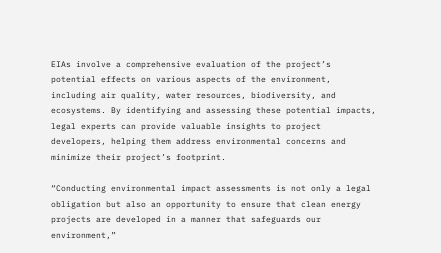EIAs involve a comprehensive evaluation of the project’s potential effects on various aspects of the environment, including air quality, water resources, biodiversity, and ecosystems. By identifying and assessing these potential impacts, legal experts can provide valuable insights to project developers, helping them address environmental concerns and minimize their project’s footprint.

“Conducting environmental impact assessments is not only a legal obligation but also an opportunity to ensure that clean energy projects are developed in a manner that safeguards our environment,”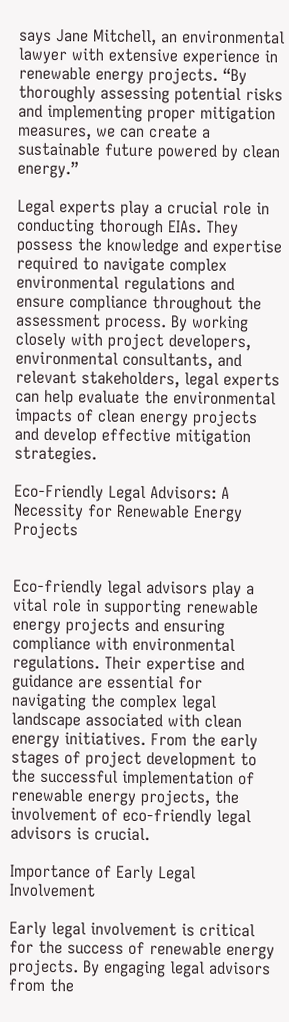says Jane Mitchell, an environmental lawyer with extensive experience in renewable energy projects. “By thoroughly assessing potential risks and implementing proper mitigation measures, we can create a sustainable future powered by clean energy.”

Legal experts play a crucial role in conducting thorough EIAs. They possess the knowledge and expertise required to navigate complex environmental regulations and ensure compliance throughout the assessment process. By working closely with project developers, environmental consultants, and relevant stakeholders, legal experts can help evaluate the environmental impacts of clean energy projects and develop effective mitigation strategies.

Eco-Friendly Legal Advisors: A Necessity for Renewable Energy Projects


Eco-friendly legal advisors play a vital role in supporting renewable energy projects and ensuring compliance with environmental regulations. Their expertise and guidance are essential for navigating the complex legal landscape associated with clean energy initiatives. From the early stages of project development to the successful implementation of renewable energy projects, the involvement of eco-friendly legal advisors is crucial.

Importance of Early Legal Involvement

Early legal involvement is critical for the success of renewable energy projects. By engaging legal advisors from the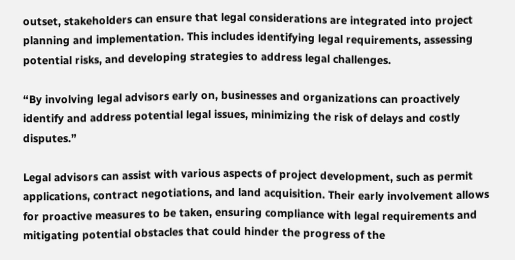outset, stakeholders can ensure that legal considerations are integrated into project planning and implementation. This includes identifying legal requirements, assessing potential risks, and developing strategies to address legal challenges.

“By involving legal advisors early on, businesses and organizations can proactively identify and address potential legal issues, minimizing the risk of delays and costly disputes.”

Legal advisors can assist with various aspects of project development, such as permit applications, contract negotiations, and land acquisition. Their early involvement allows for proactive measures to be taken, ensuring compliance with legal requirements and mitigating potential obstacles that could hinder the progress of the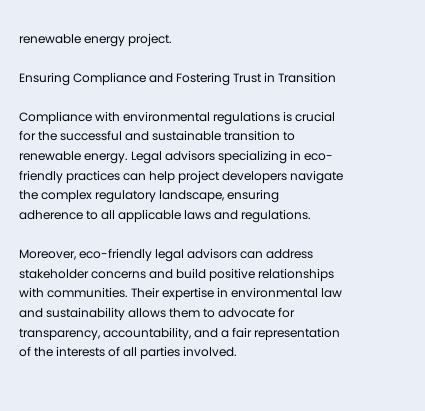renewable energy project.

Ensuring Compliance and Fostering Trust in Transition

Compliance with environmental regulations is crucial for the successful and sustainable transition to renewable energy. Legal advisors specializing in eco-friendly practices can help project developers navigate the complex regulatory landscape, ensuring adherence to all applicable laws and regulations.

Moreover, eco-friendly legal advisors can address stakeholder concerns and build positive relationships with communities. Their expertise in environmental law and sustainability allows them to advocate for transparency, accountability, and a fair representation of the interests of all parties involved.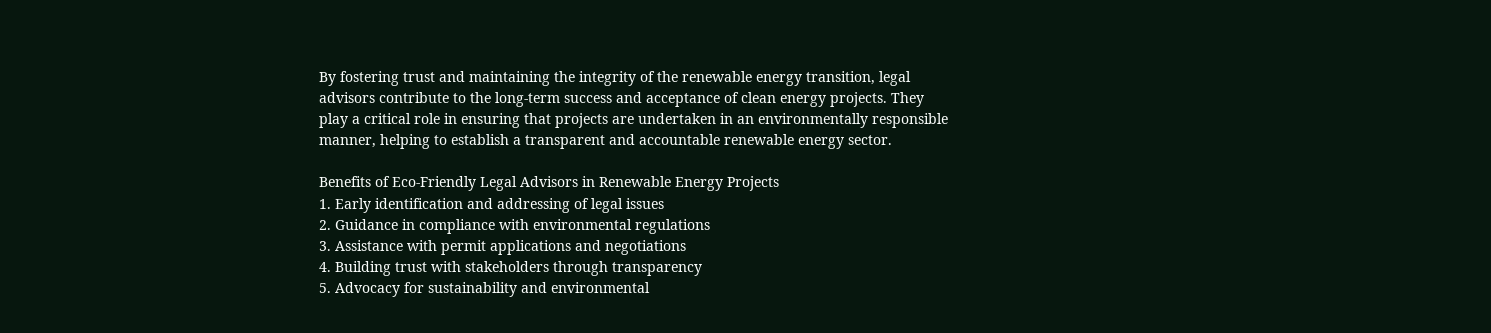By fostering trust and maintaining the integrity of the renewable energy transition, legal advisors contribute to the long-term success and acceptance of clean energy projects. They play a critical role in ensuring that projects are undertaken in an environmentally responsible manner, helping to establish a transparent and accountable renewable energy sector.

Benefits of Eco-Friendly Legal Advisors in Renewable Energy Projects
1. Early identification and addressing of legal issues
2. Guidance in compliance with environmental regulations
3. Assistance with permit applications and negotiations
4. Building trust with stakeholders through transparency
5. Advocacy for sustainability and environmental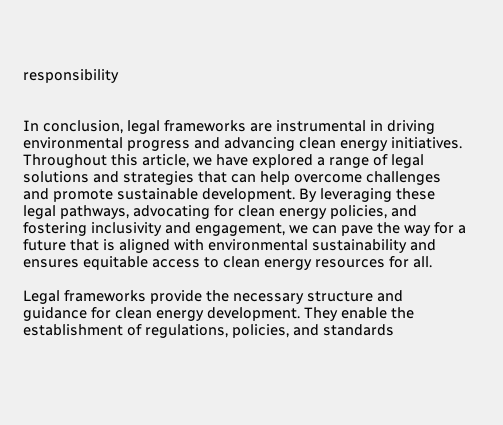responsibility


In conclusion, legal frameworks are instrumental in driving environmental progress and advancing clean energy initiatives. Throughout this article, we have explored a range of legal solutions and strategies that can help overcome challenges and promote sustainable development. By leveraging these legal pathways, advocating for clean energy policies, and fostering inclusivity and engagement, we can pave the way for a future that is aligned with environmental sustainability and ensures equitable access to clean energy resources for all.

Legal frameworks provide the necessary structure and guidance for clean energy development. They enable the establishment of regulations, policies, and standards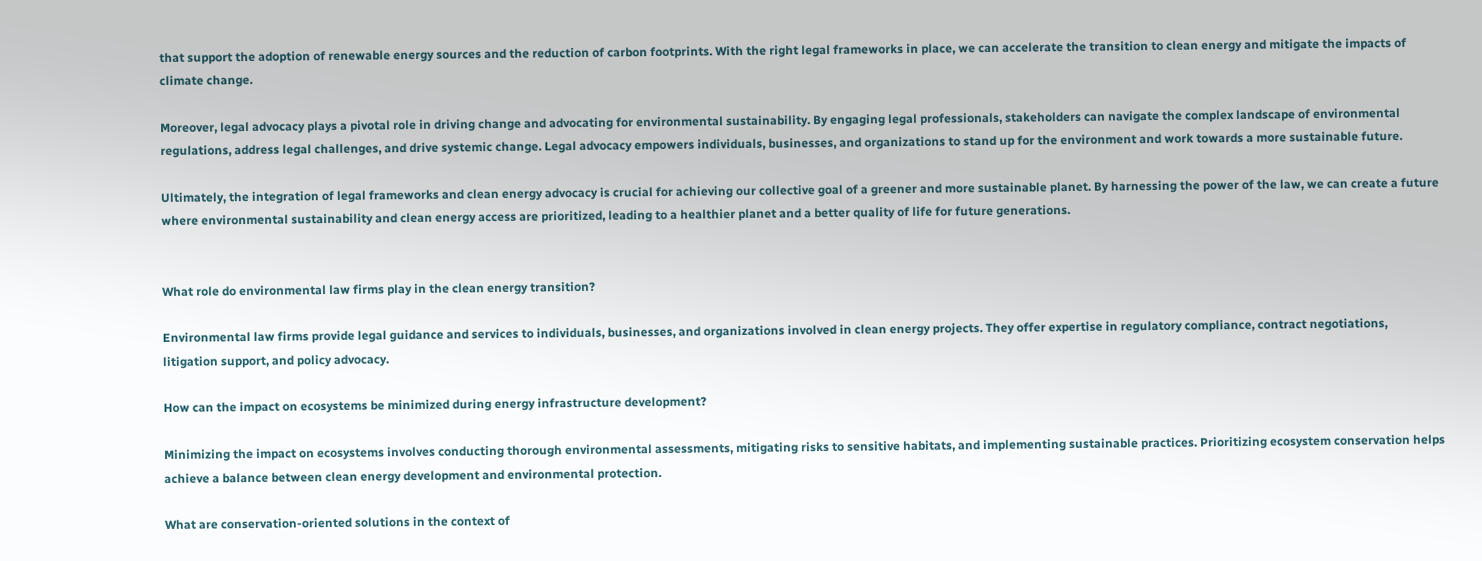that support the adoption of renewable energy sources and the reduction of carbon footprints. With the right legal frameworks in place, we can accelerate the transition to clean energy and mitigate the impacts of climate change.

Moreover, legal advocacy plays a pivotal role in driving change and advocating for environmental sustainability. By engaging legal professionals, stakeholders can navigate the complex landscape of environmental regulations, address legal challenges, and drive systemic change. Legal advocacy empowers individuals, businesses, and organizations to stand up for the environment and work towards a more sustainable future.

Ultimately, the integration of legal frameworks and clean energy advocacy is crucial for achieving our collective goal of a greener and more sustainable planet. By harnessing the power of the law, we can create a future where environmental sustainability and clean energy access are prioritized, leading to a healthier planet and a better quality of life for future generations.


What role do environmental law firms play in the clean energy transition?

Environmental law firms provide legal guidance and services to individuals, businesses, and organizations involved in clean energy projects. They offer expertise in regulatory compliance, contract negotiations, litigation support, and policy advocacy.

How can the impact on ecosystems be minimized during energy infrastructure development?

Minimizing the impact on ecosystems involves conducting thorough environmental assessments, mitigating risks to sensitive habitats, and implementing sustainable practices. Prioritizing ecosystem conservation helps achieve a balance between clean energy development and environmental protection.

What are conservation-oriented solutions in the context of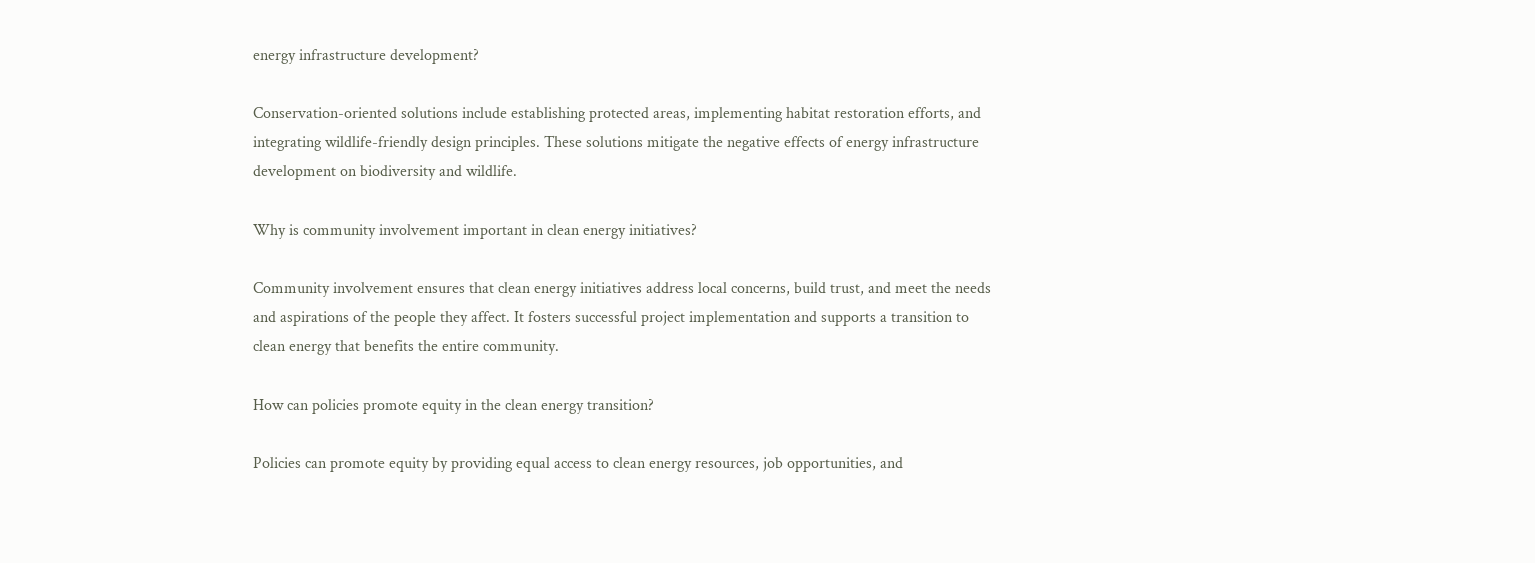energy infrastructure development?

Conservation-oriented solutions include establishing protected areas, implementing habitat restoration efforts, and integrating wildlife-friendly design principles. These solutions mitigate the negative effects of energy infrastructure development on biodiversity and wildlife.

Why is community involvement important in clean energy initiatives?

Community involvement ensures that clean energy initiatives address local concerns, build trust, and meet the needs and aspirations of the people they affect. It fosters successful project implementation and supports a transition to clean energy that benefits the entire community.

How can policies promote equity in the clean energy transition?

Policies can promote equity by providing equal access to clean energy resources, job opportunities, and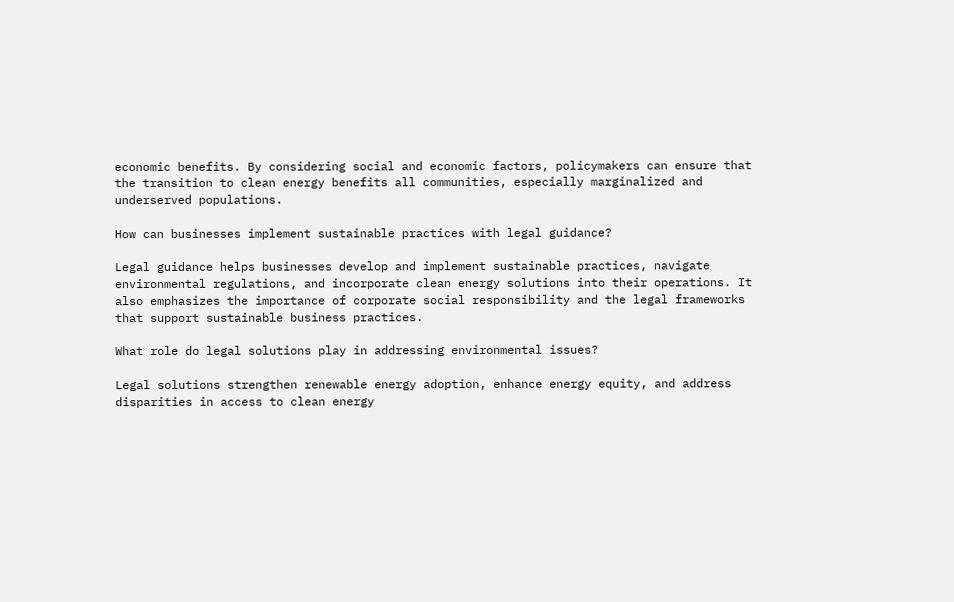economic benefits. By considering social and economic factors, policymakers can ensure that the transition to clean energy benefits all communities, especially marginalized and underserved populations.

How can businesses implement sustainable practices with legal guidance?

Legal guidance helps businesses develop and implement sustainable practices, navigate environmental regulations, and incorporate clean energy solutions into their operations. It also emphasizes the importance of corporate social responsibility and the legal frameworks that support sustainable business practices.

What role do legal solutions play in addressing environmental issues?

Legal solutions strengthen renewable energy adoption, enhance energy equity, and address disparities in access to clean energy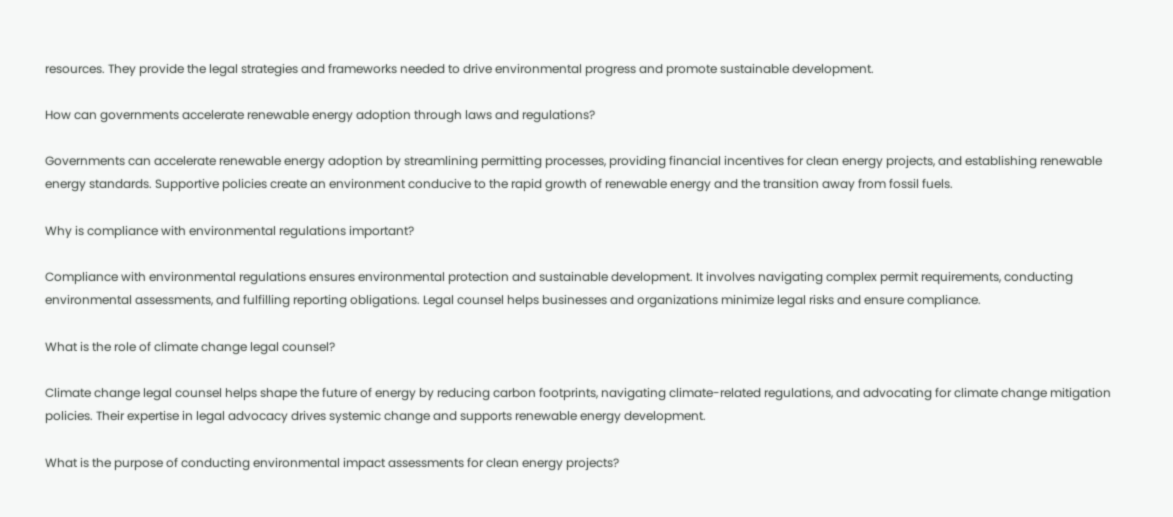resources. They provide the legal strategies and frameworks needed to drive environmental progress and promote sustainable development.

How can governments accelerate renewable energy adoption through laws and regulations?

Governments can accelerate renewable energy adoption by streamlining permitting processes, providing financial incentives for clean energy projects, and establishing renewable energy standards. Supportive policies create an environment conducive to the rapid growth of renewable energy and the transition away from fossil fuels.

Why is compliance with environmental regulations important?

Compliance with environmental regulations ensures environmental protection and sustainable development. It involves navigating complex permit requirements, conducting environmental assessments, and fulfilling reporting obligations. Legal counsel helps businesses and organizations minimize legal risks and ensure compliance.

What is the role of climate change legal counsel?

Climate change legal counsel helps shape the future of energy by reducing carbon footprints, navigating climate-related regulations, and advocating for climate change mitigation policies. Their expertise in legal advocacy drives systemic change and supports renewable energy development.

What is the purpose of conducting environmental impact assessments for clean energy projects?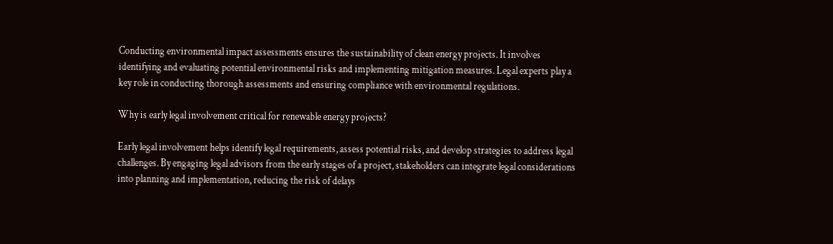Conducting environmental impact assessments ensures the sustainability of clean energy projects. It involves identifying and evaluating potential environmental risks and implementing mitigation measures. Legal experts play a key role in conducting thorough assessments and ensuring compliance with environmental regulations.

Why is early legal involvement critical for renewable energy projects?

Early legal involvement helps identify legal requirements, assess potential risks, and develop strategies to address legal challenges. By engaging legal advisors from the early stages of a project, stakeholders can integrate legal considerations into planning and implementation, reducing the risk of delays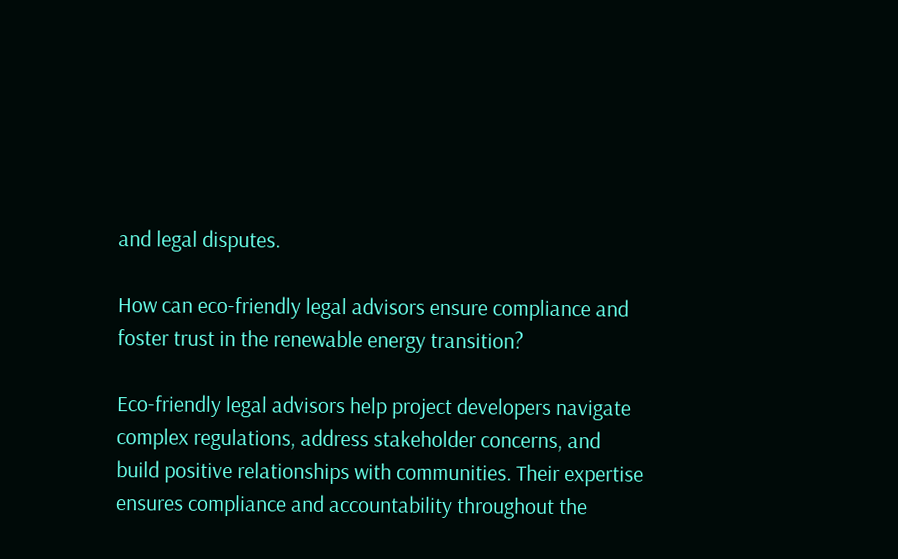and legal disputes.

How can eco-friendly legal advisors ensure compliance and foster trust in the renewable energy transition?

Eco-friendly legal advisors help project developers navigate complex regulations, address stakeholder concerns, and build positive relationships with communities. Their expertise ensures compliance and accountability throughout the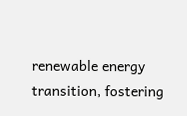renewable energy transition, fostering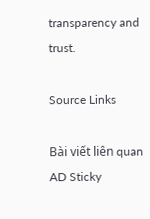transparency and trust.

Source Links

Bài viết liên quan
AD Sticky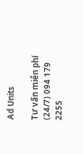Ad Units

Tư vấn miễn phí (24/7) 094 179 2255